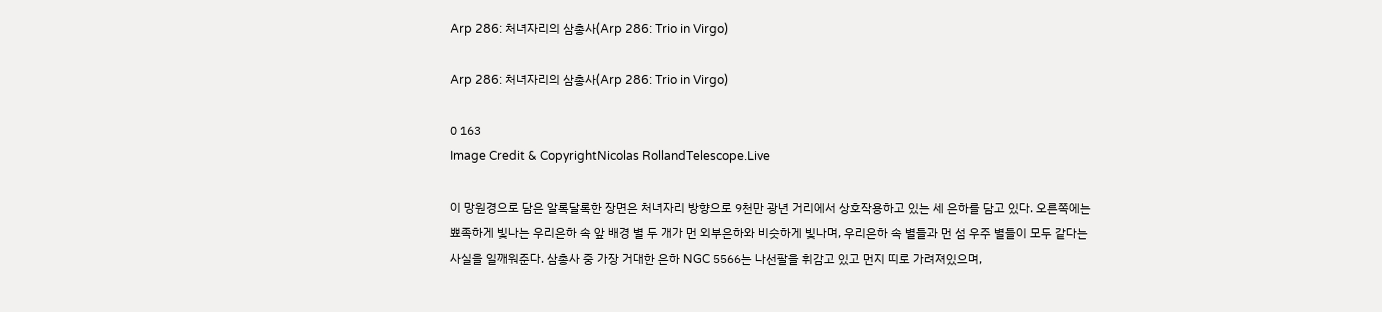Arp 286: 처녀자리의 삼총사(Arp 286: Trio in Virgo)

Arp 286: 처녀자리의 삼총사(Arp 286: Trio in Virgo)

0 163
Image Credit & CopyrightNicolas RollandTelescope.Live

이 망원경으로 담은 알록달록한 장면은 처녀자리 방향으로 9천만 광년 거리에서 상호작용하고 있는 세 은하를 담고 있다. 오른쪽에는 뾰족하게 빛나는 우리은하 속 앞 배경 별 두 개가 먼 외부은하와 비슷하게 빛나며, 우리은하 속 별들과 먼 섬 우주 별들이 모두 같다는 사실을 일깨워준다. 삼총사 중 가장 거대한 은하 NGC 5566는 나선팔을 휘감고 있고 먼지 띠로 가려져있으며,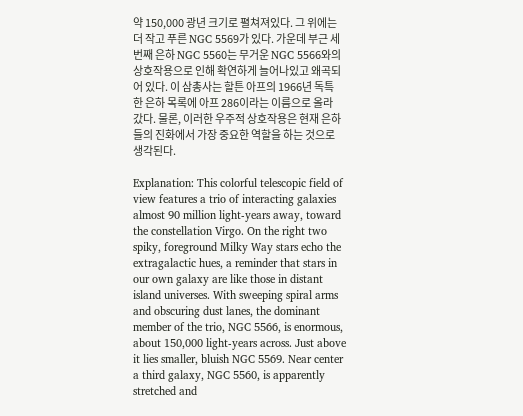약 150,000 광년 크기로 펼쳐져있다. 그 위에는 더 작고 푸른 NGC 5569가 있다. 가운데 부근 세 번째 은하 NGC 5560는 무거운 NGC 5566와의 상호작용으로 인해 확연하게 늘어나있고 왜곡되어 있다. 이 삼총사는 할튼 아프의 1966년 독특한 은하 목록에 아프 286이라는 이름으로 올라갔다. 물론, 이러한 우주적 상호작용은 현재 은하들의 진화에서 가장 중요한 역할을 하는 것으로 생각된다.

Explanation: This colorful telescopic field of view features a trio of interacting galaxies almost 90 million light-years away, toward the constellation Virgo. On the right two spiky, foreground Milky Way stars echo the extragalactic hues, a reminder that stars in our own galaxy are like those in distant island universes. With sweeping spiral arms and obscuring dust lanes, the dominant member of the trio, NGC 5566, is enormous, about 150,000 light-years across. Just above it lies smaller, bluish NGC 5569. Near center a third galaxy, NGC 5560, is apparently stretched and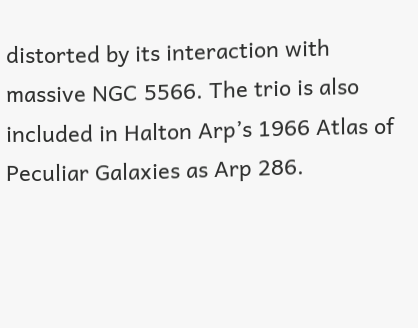distorted by its interaction with massive NGC 5566. The trio is also included in Halton Arp’s 1966 Atlas of Peculiar Galaxies as Arp 286.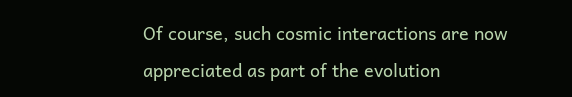Of course, such cosmic interactions are now appreciated as part of the evolution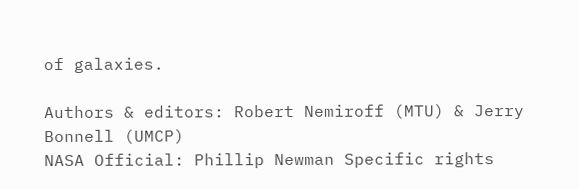of galaxies.

Authors & editors: Robert Nemiroff (MTU) & Jerry Bonnell (UMCP)
NASA Official: Phillip Newman Specific rights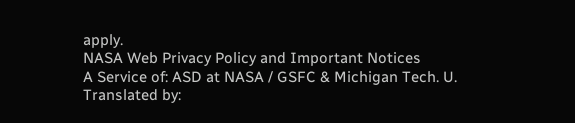apply.
NASA Web Privacy Policy and Important Notices
A Service of: ASD at NASA / GSFC & Michigan Tech. U.
Translated by: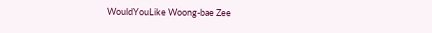WouldYouLike Woong-bae Zee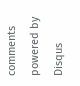comments powered by Disqus